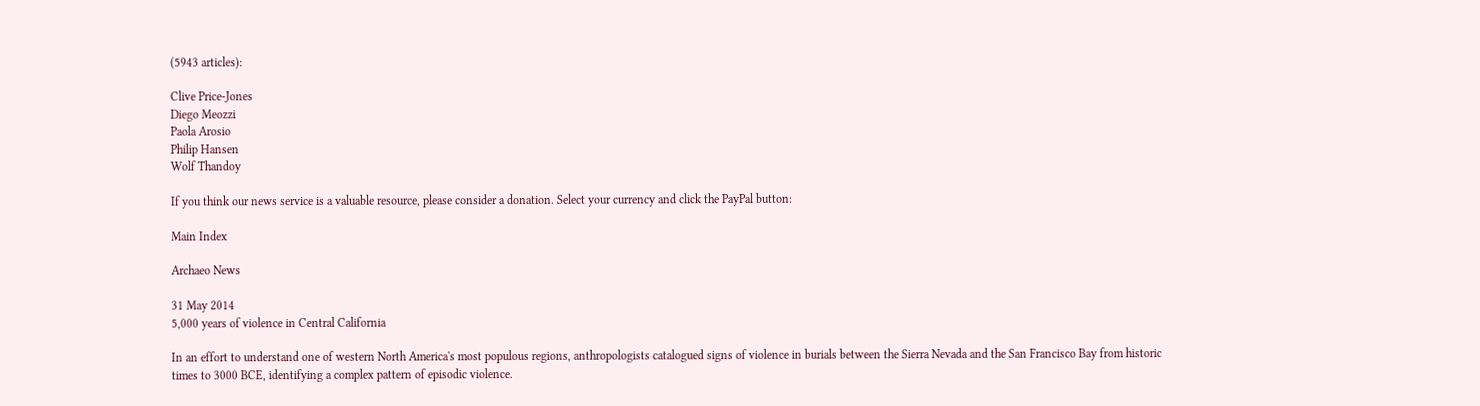(5943 articles):

Clive Price-Jones
Diego Meozzi
Paola Arosio
Philip Hansen
Wolf Thandoy

If you think our news service is a valuable resource, please consider a donation. Select your currency and click the PayPal button:

Main Index

Archaeo News

31 May 2014
5,000 years of violence in Central California

In an effort to understand one of western North America's most populous regions, anthropologists catalogued signs of violence in burials between the Sierra Nevada and the San Francisco Bay from historic times to 3000 BCE, identifying a complex pattern of episodic violence.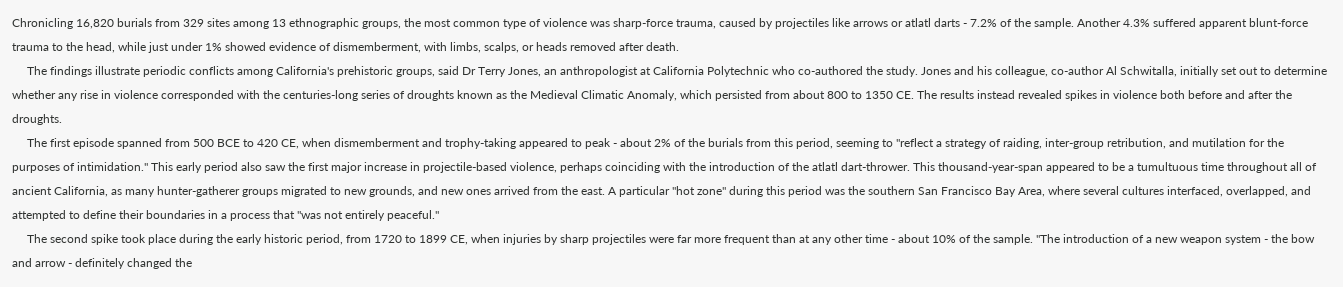Chronicling 16,820 burials from 329 sites among 13 ethnographic groups, the most common type of violence was sharp-force trauma, caused by projectiles like arrows or atlatl darts - 7.2% of the sample. Another 4.3% suffered apparent blunt-force trauma to the head, while just under 1% showed evidence of dismemberment, with limbs, scalps, or heads removed after death.
     The findings illustrate periodic conflicts among California's prehistoric groups, said Dr Terry Jones, an anthropologist at California Polytechnic who co-authored the study. Jones and his colleague, co-author Al Schwitalla, initially set out to determine whether any rise in violence corresponded with the centuries-long series of droughts known as the Medieval Climatic Anomaly, which persisted from about 800 to 1350 CE. The results instead revealed spikes in violence both before and after the droughts.
     The first episode spanned from 500 BCE to 420 CE, when dismemberment and trophy-taking appeared to peak - about 2% of the burials from this period, seeming to "reflect a strategy of raiding, inter-group retribution, and mutilation for the purposes of intimidation." This early period also saw the first major increase in projectile-based violence, perhaps coinciding with the introduction of the atlatl dart-thrower. This thousand-year-span appeared to be a tumultuous time throughout all of ancient California, as many hunter-gatherer groups migrated to new grounds, and new ones arrived from the east. A particular "hot zone" during this period was the southern San Francisco Bay Area, where several cultures interfaced, overlapped, and attempted to define their boundaries in a process that "was not entirely peaceful."
     The second spike took place during the early historic period, from 1720 to 1899 CE, when injuries by sharp projectiles were far more frequent than at any other time - about 10% of the sample. "The introduction of a new weapon system - the bow and arrow - definitely changed the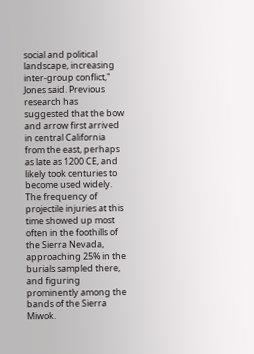social and political landscape, increasing inter-group conflict," Jones said. Previous research has suggested that the bow and arrow first arrived in central California from the east, perhaps as late as 1200 CE, and likely took centuries to become used widely. The frequency of projectile injuries at this time showed up most often in the foothills of the Sierra Nevada, approaching 25% in the burials sampled there, and figuring prominently among the bands of the Sierra Miwok.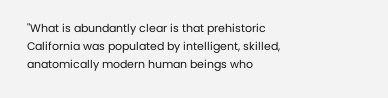"What is abundantly clear is that prehistoric California was populated by intelligent, skilled, anatomically modern human beings who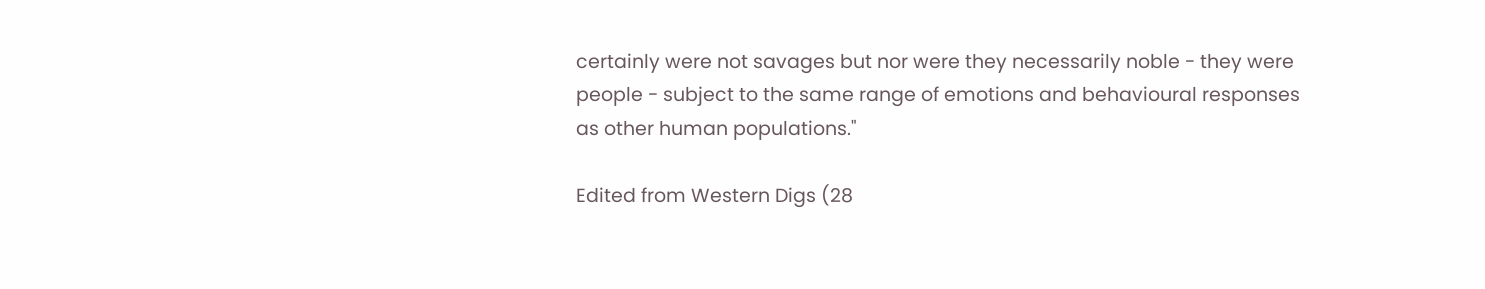certainly were not savages but nor were they necessarily noble - they were people - subject to the same range of emotions and behavioural responses as other human populations."

Edited from Western Digs (28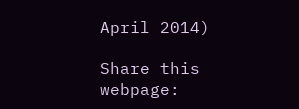April 2014)

Share this webpage: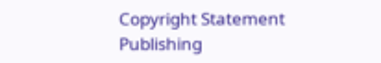Copyright Statement
Publishing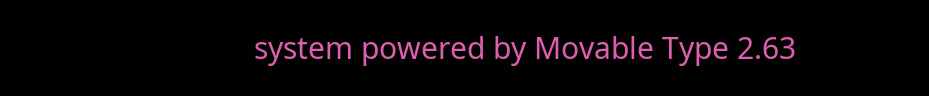system powered by Movable Type 2.63